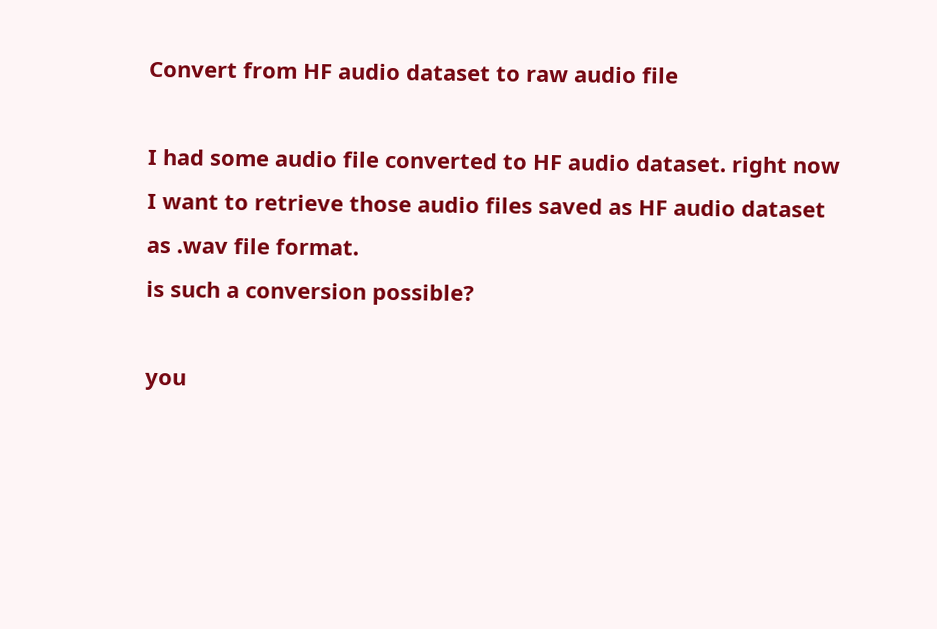Convert from HF audio dataset to raw audio file

I had some audio file converted to HF audio dataset. right now I want to retrieve those audio files saved as HF audio dataset as .wav file format.
is such a conversion possible?

you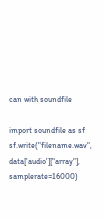can with soundfile

import soundfile as sf
sf.write("filename.wav", data['audio']["array"], samplerate=16000)